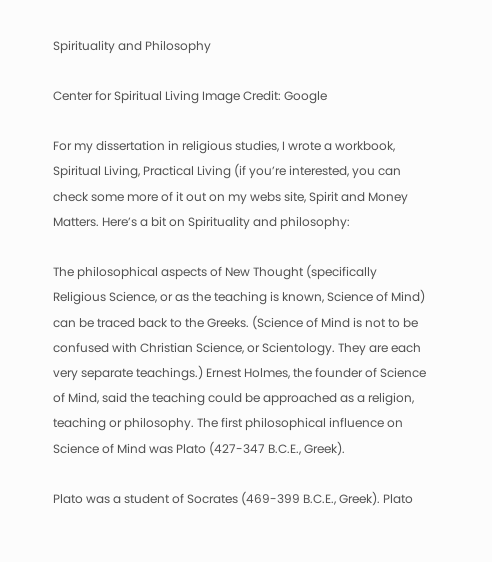Spirituality and Philosophy

Center for Spiritual Living Image Credit: Google

For my dissertation in religious studies, I wrote a workbook, Spiritual Living, Practical Living (if you’re interested, you can check some more of it out on my webs site, Spirit and Money Matters. Here’s a bit on Spirituality and philosophy:

The philosophical aspects of New Thought (specifically Religious Science, or as the teaching is known, Science of Mind) can be traced back to the Greeks. (Science of Mind is not to be confused with Christian Science, or Scientology. They are each very separate teachings.) Ernest Holmes, the founder of Science of Mind, said the teaching could be approached as a religion, teaching or philosophy. The first philosophical influence on Science of Mind was Plato (427-347 B.C.E., Greek).

Plato was a student of Socrates (469-399 B.C.E., Greek). Plato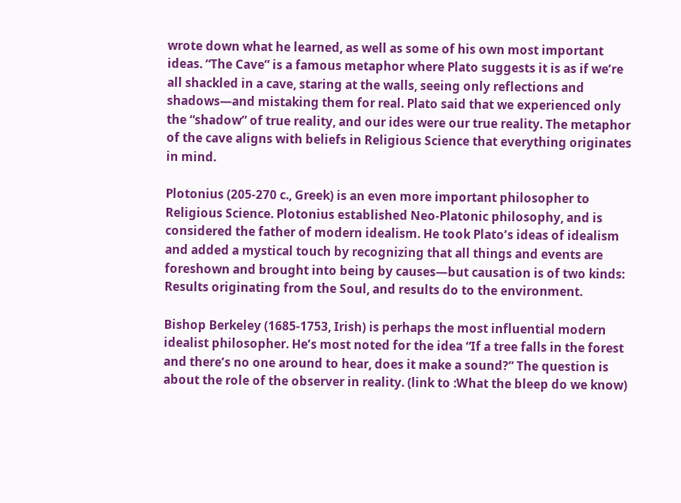wrote down what he learned, as well as some of his own most important ideas. “The Cave” is a famous metaphor where Plato suggests it is as if we’re all shackled in a cave, staring at the walls, seeing only reflections and shadows—and mistaking them for real. Plato said that we experienced only the “shadow” of true reality, and our ides were our true reality. The metaphor of the cave aligns with beliefs in Religious Science that everything originates in mind.

Plotonius (205-270 c., Greek) is an even more important philosopher to Religious Science. Plotonius established Neo-Platonic philosophy, and is considered the father of modern idealism. He took Plato’s ideas of idealism and added a mystical touch by recognizing that all things and events are foreshown and brought into being by causes—but causation is of two kinds: Results originating from the Soul, and results do to the environment.

Bishop Berkeley (1685-1753, Irish) is perhaps the most influential modern idealist philosopher. He’s most noted for the idea “If a tree falls in the forest and there’s no one around to hear, does it make a sound?” The question is about the role of the observer in reality. (link to :What the bleep do we know)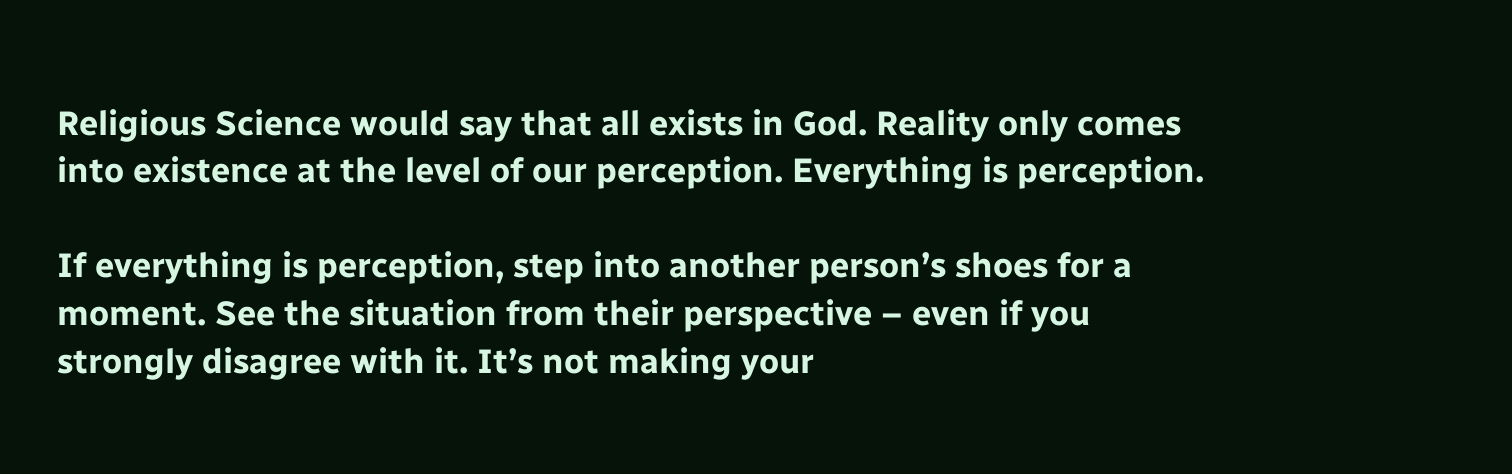Religious Science would say that all exists in God. Reality only comes into existence at the level of our perception. Everything is perception.

If everything is perception, step into another person’s shoes for a moment. See the situation from their perspective – even if you strongly disagree with it. It’s not making your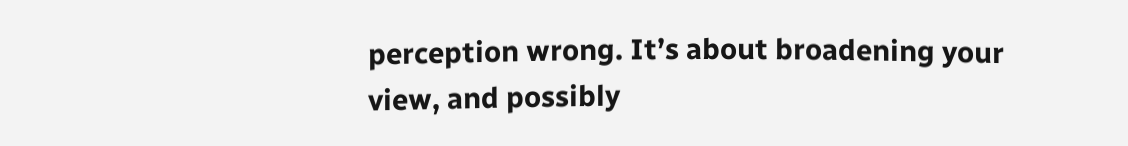perception wrong. It’s about broadening your view, and possibly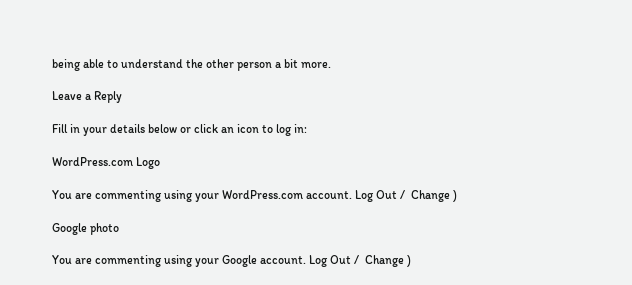being able to understand the other person a bit more.

Leave a Reply

Fill in your details below or click an icon to log in:

WordPress.com Logo

You are commenting using your WordPress.com account. Log Out /  Change )

Google photo

You are commenting using your Google account. Log Out /  Change )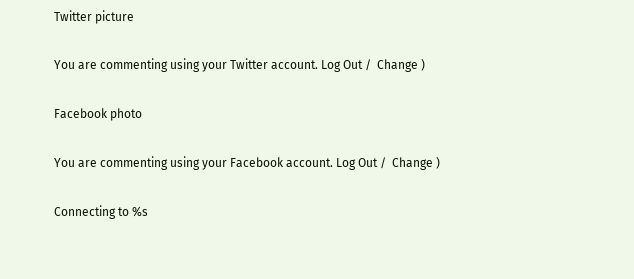Twitter picture

You are commenting using your Twitter account. Log Out /  Change )

Facebook photo

You are commenting using your Facebook account. Log Out /  Change )

Connecting to %s